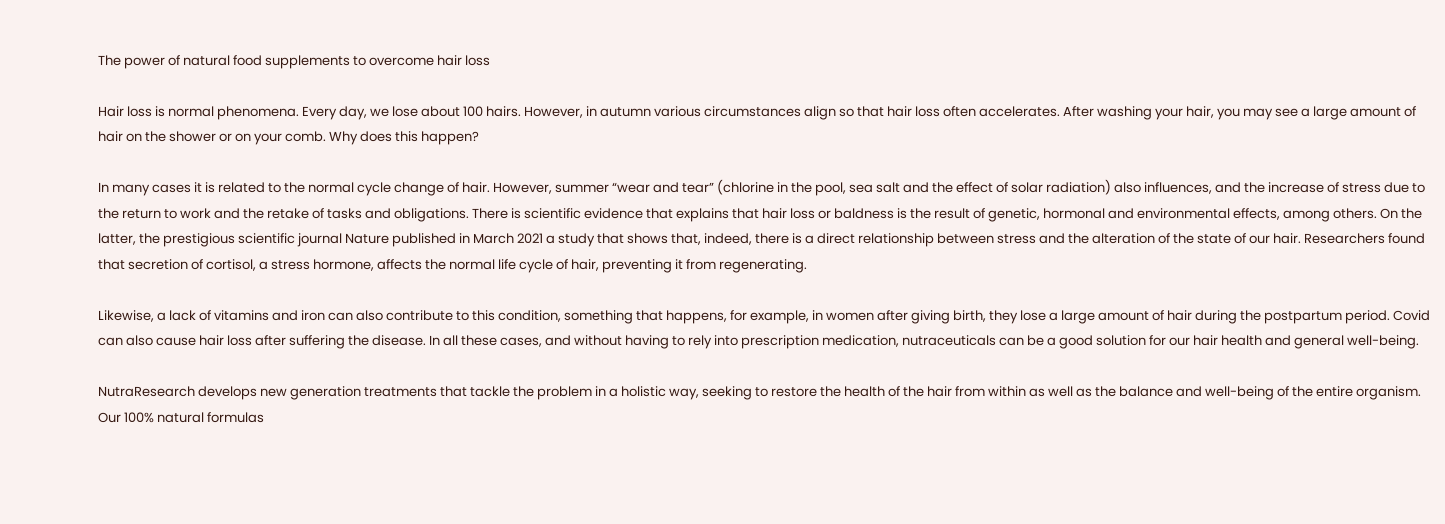The power of natural food supplements to overcome hair loss

Hair loss is normal phenomena. Every day, we lose about 100 hairs. However, in autumn various circumstances align so that hair loss often accelerates. After washing your hair, you may see a large amount of hair on the shower or on your comb. Why does this happen?

In many cases it is related to the normal cycle change of hair. However, summer “wear and tear” (chlorine in the pool, sea salt and the effect of solar radiation) also influences, and the increase of stress due to the return to work and the retake of tasks and obligations. There is scientific evidence that explains that hair loss or baldness is the result of genetic, hormonal and environmental effects, among others. On the latter, the prestigious scientific journal Nature published in March 2021 a study that shows that, indeed, there is a direct relationship between stress and the alteration of the state of our hair. Researchers found that secretion of cortisol, a stress hormone, affects the normal life cycle of hair, preventing it from regenerating.

Likewise, a lack of vitamins and iron can also contribute to this condition, something that happens, for example, in women after giving birth, they lose a large amount of hair during the postpartum period. Covid can also cause hair loss after suffering the disease. In all these cases, and without having to rely into prescription medication, nutraceuticals can be a good solution for our hair health and general well-being.

NutraResearch develops new generation treatments that tackle the problem in a holistic way, seeking to restore the health of the hair from within as well as the balance and well-being of the entire organism. Our 100% natural formulas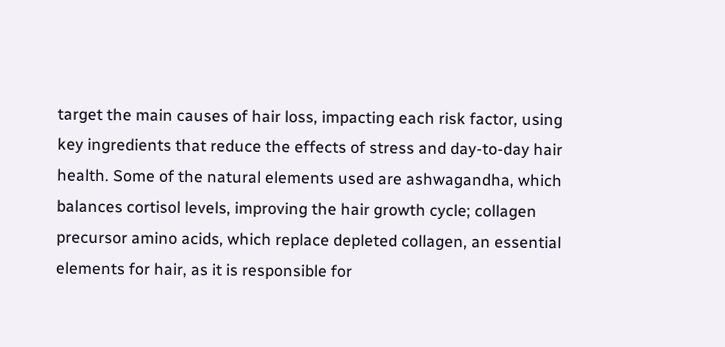target the main causes of hair loss, impacting each risk factor, using key ingredients that reduce the effects of stress and day-to-day hair health. Some of the natural elements used are ashwagandha, which balances cortisol levels, improving the hair growth cycle; collagen precursor amino acids, which replace depleted collagen, an essential elements for hair, as it is responsible for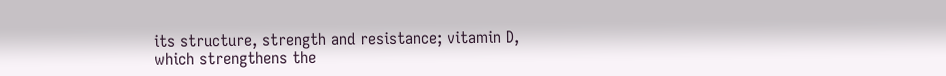its structure, strength and resistance; vitamin D, which strengthens the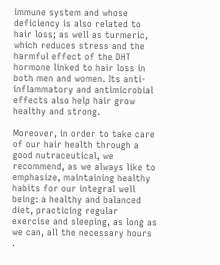immune system and whose deficiency is also related to hair loss; as well as turmeric, which reduces stress and the harmful effect of the DHT hormone linked to hair loss in both men and women. Its anti-inflammatory and antimicrobial effects also help hair grow healthy and strong.

Moreover, in order to take care of our hair health through a good nutraceutical, we recommend, as we always like to emphasize, maintaining healthy habits for our integral well being: a healthy and balanced diet, practicing regular exercise and sleeping, as long as we can, all the necessary hours .